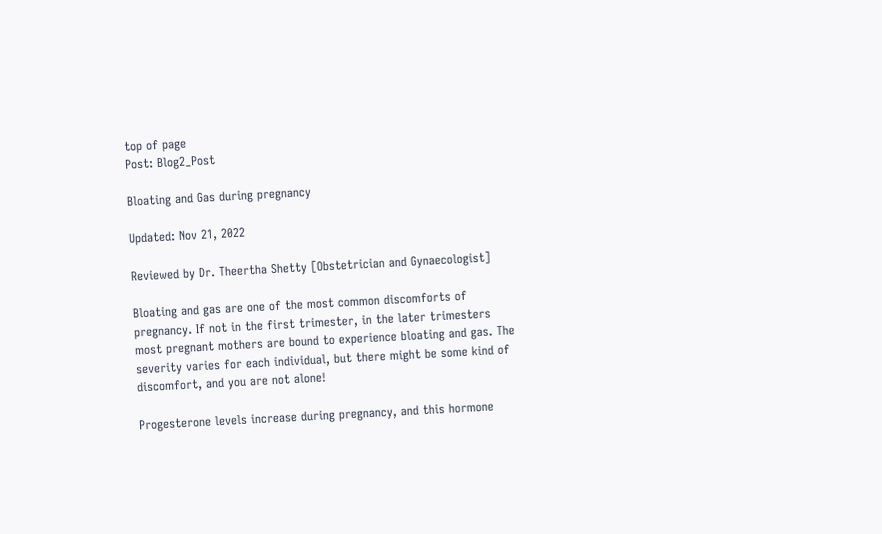top of page
Post: Blog2_Post

Bloating and Gas during pregnancy

Updated: Nov 21, 2022

Reviewed by Dr. Theertha Shetty [Obstetrician and Gynaecologist]

Bloating and gas are one of the most common discomforts of pregnancy. If not in the first trimester, in the later trimesters most pregnant mothers are bound to experience bloating and gas. The severity varies for each individual, but there might be some kind of discomfort, and you are not alone!

Progesterone levels increase during pregnancy, and this hormone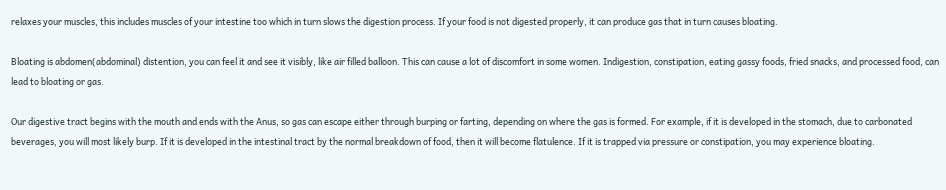relaxes your muscles, this includes muscles of your intestine too which in turn slows the digestion process. If your food is not digested properly, it can produce gas that in turn causes bloating.

Bloating is abdomen(abdominal) distention, you can feel it and see it visibly, like air filled balloon. This can cause a lot of discomfort in some women. Indigestion, constipation, eating gassy foods, fried snacks, and processed food, can lead to bloating or gas.

Our digestive tract begins with the mouth and ends with the Anus, so gas can escape either through burping or farting, depending on where the gas is formed. For example, if it is developed in the stomach, due to carbonated beverages, you will most likely burp. If it is developed in the intestinal tract by the normal breakdown of food, then it will become flatulence. If it is trapped via pressure or constipation, you may experience bloating.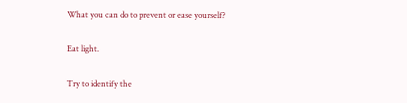What you can do to prevent or ease yourself?

Eat light.

Try to identify the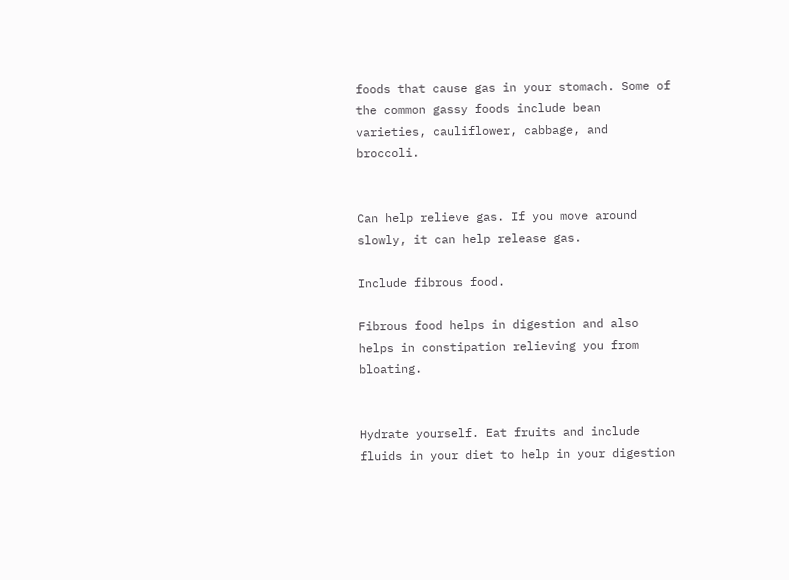foods that cause gas in your stomach. Some of the common gassy foods include bean varieties, cauliflower, cabbage, and broccoli.


Can help relieve gas. If you move around slowly, it can help release gas.

Include fibrous food.

Fibrous food helps in digestion and also helps in constipation relieving you from bloating.


Hydrate yourself. Eat fruits and include fluids in your diet to help in your digestion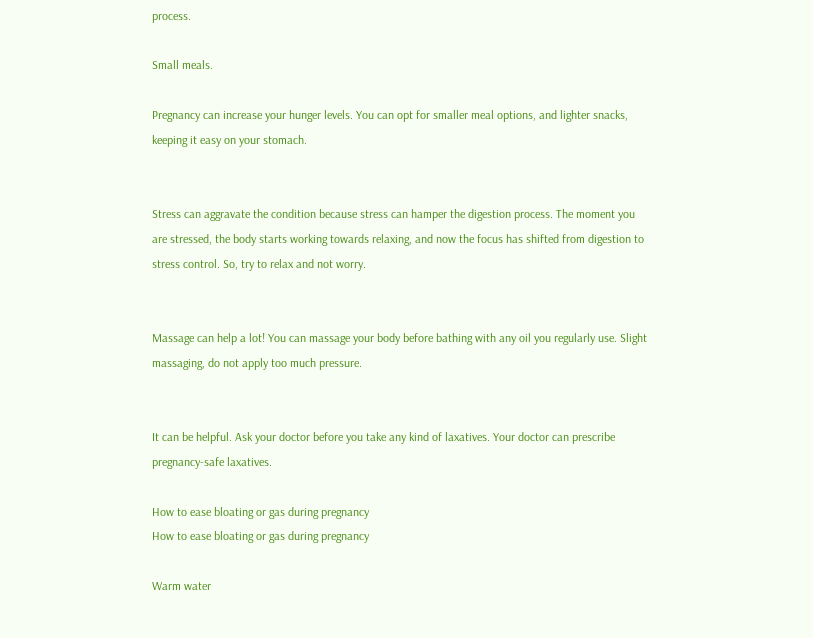process.

Small meals.

Pregnancy can increase your hunger levels. You can opt for smaller meal options, and lighter snacks, keeping it easy on your stomach.


Stress can aggravate the condition because stress can hamper the digestion process. The moment you are stressed, the body starts working towards relaxing, and now the focus has shifted from digestion to stress control. So, try to relax and not worry.


Massage can help a lot! You can massage your body before bathing with any oil you regularly use. Slight massaging, do not apply too much pressure.


It can be helpful. Ask your doctor before you take any kind of laxatives. Your doctor can prescribe pregnancy-safe laxatives.

How to ease bloating or gas during pregnancy
How to ease bloating or gas during pregnancy

Warm water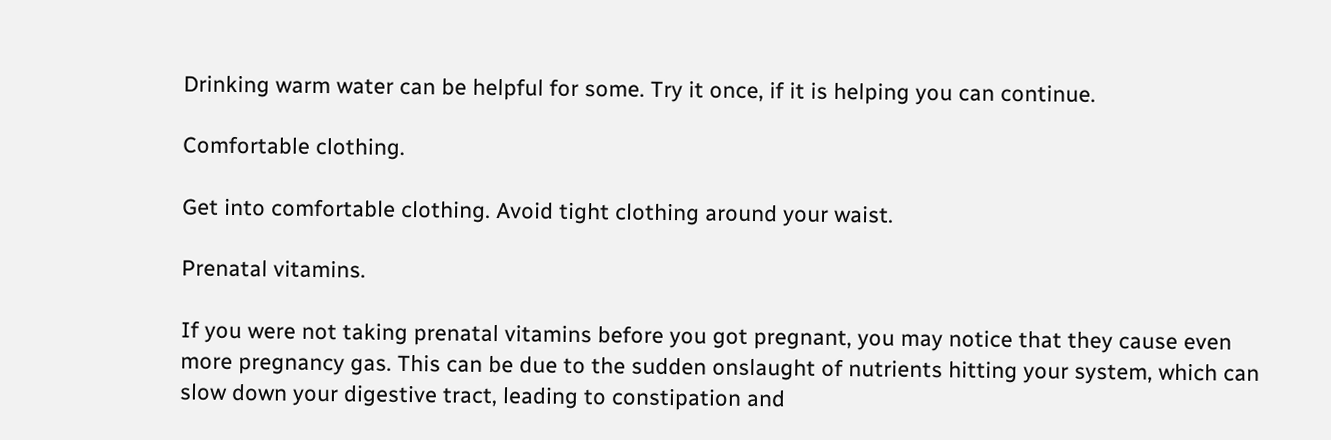Drinking warm water can be helpful for some. Try it once, if it is helping you can continue.

Comfortable clothing.

Get into comfortable clothing. Avoid tight clothing around your waist.

Prenatal vitamins.

If you were not taking prenatal vitamins before you got pregnant, you may notice that they cause even more pregnancy gas. This can be due to the sudden onslaught of nutrients hitting your system, which can slow down your digestive tract, leading to constipation and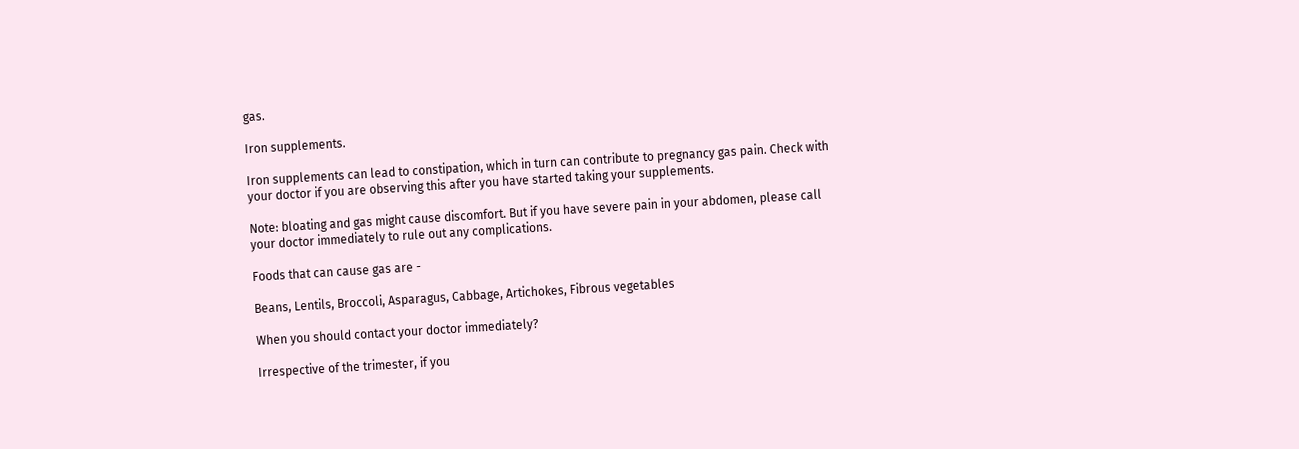gas.

Iron supplements.

Iron supplements can lead to constipation, which in turn can contribute to pregnancy gas pain. Check with your doctor if you are observing this after you have started taking your supplements.

Note: bloating and gas might cause discomfort. But if you have severe pain in your abdomen, please call your doctor immediately to rule out any complications.

Foods that can cause gas are -

Beans, Lentils, Broccoli, Asparagus, Cabbage, Artichokes, Fibrous vegetables

When you should contact your doctor immediately?

Irrespective of the trimester, if you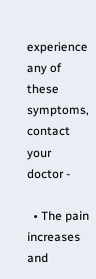experience any of these symptoms, contact your doctor -

  • The pain increases and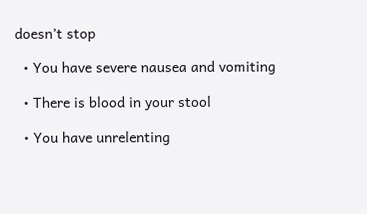doesn’t stop

  • You have severe nausea and vomiting

  • There is blood in your stool

  • You have unrelenting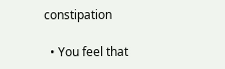constipation

  • You feel that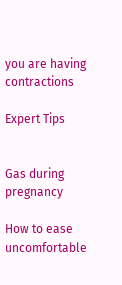you are having contractions

Expert Tips


Gas during pregnancy

How to ease uncomfortable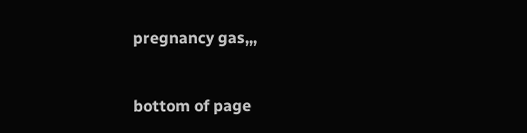pregnancy gas,,,


bottom of page